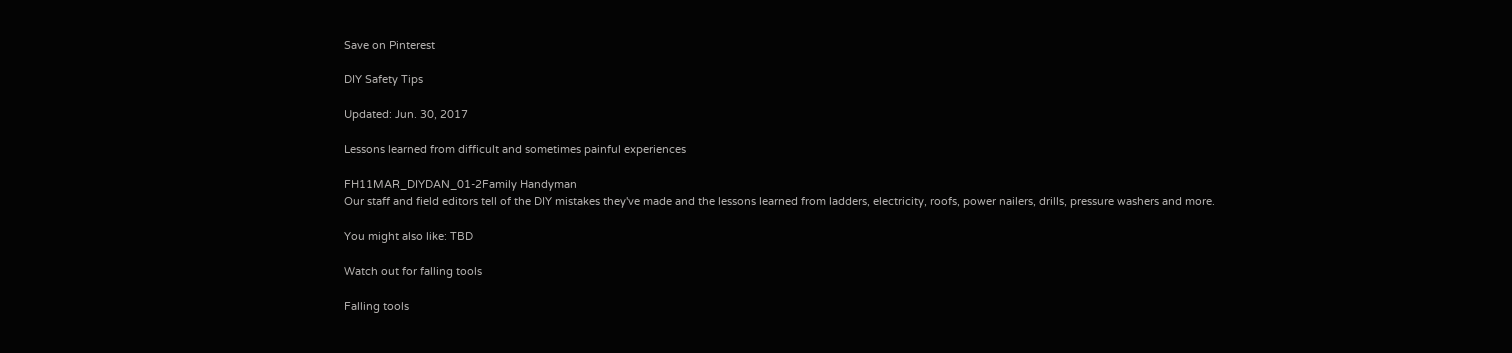Save on Pinterest

DIY Safety Tips

Updated: Jun. 30, 2017

Lessons learned from difficult and sometimes painful experiences

FH11MAR_DIYDAN_01-2Family Handyman
Our staff and field editors tell of the DIY mistakes they've made and the lessons learned from ladders, electricity, roofs, power nailers, drills, pressure washers and more.

You might also like: TBD

Watch out for falling tools

Falling tools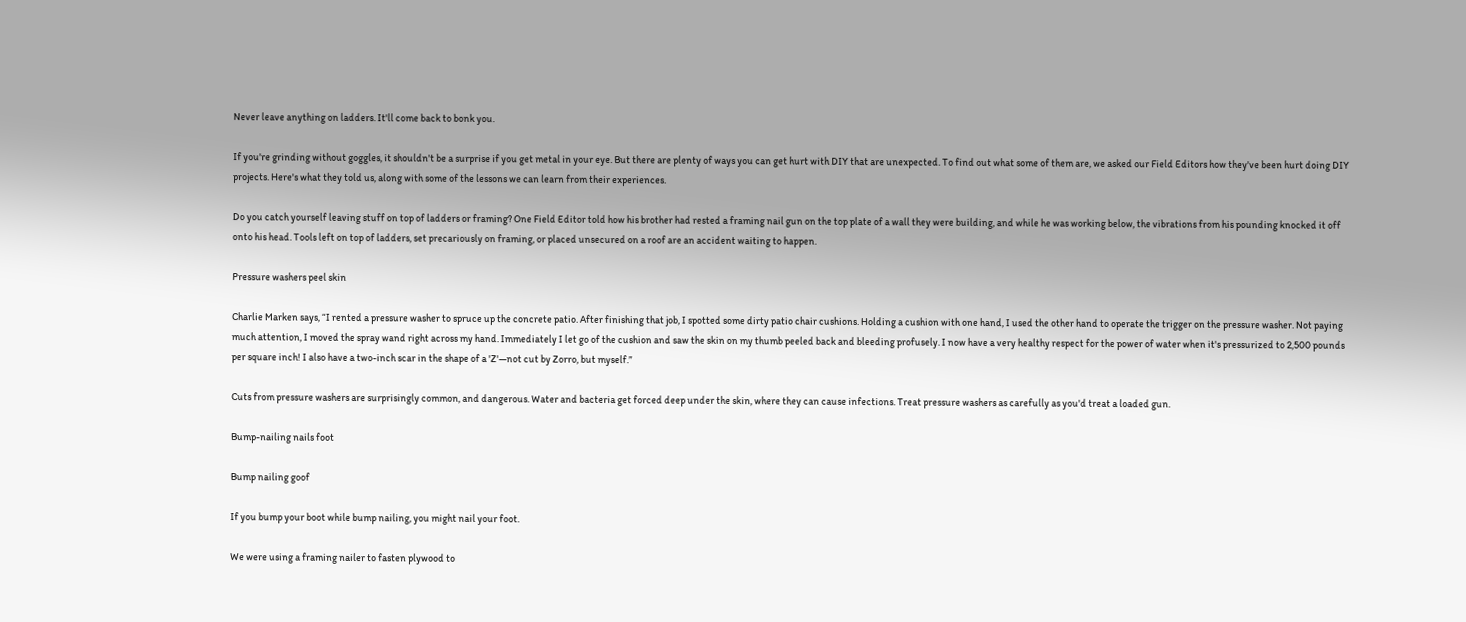Never leave anything on ladders. It'll come back to bonk you.

If you're grinding without goggles, it shouldn't be a surprise if you get metal in your eye. But there are plenty of ways you can get hurt with DIY that are unexpected. To find out what some of them are, we asked our Field Editors how they've been hurt doing DIY projects. Here's what they told us, along with some of the lessons we can learn from their experiences.

Do you catch yourself leaving stuff on top of ladders or framing? One Field Editor told how his brother had rested a framing nail gun on the top plate of a wall they were building, and while he was working below, the vibrations from his pounding knocked it off onto his head. Tools left on top of ladders, set precariously on framing, or placed unsecured on a roof are an accident waiting to happen.

Pressure washers peel skin

Charlie Marken says, “I rented a pressure washer to spruce up the concrete patio. After finishing that job, I spotted some dirty patio chair cushions. Holding a cushion with one hand, I used the other hand to operate the trigger on the pressure washer. Not paying much attention, I moved the spray wand right across my hand. Immediately I let go of the cushion and saw the skin on my thumb peeled back and bleeding profusely. I now have a very healthy respect for the power of water when it's pressurized to 2,500 pounds per square inch! I also have a two-inch scar in the shape of a 'Z'—not cut by Zorro, but myself.”

Cuts from pressure washers are surprisingly common, and dangerous. Water and bacteria get forced deep under the skin, where they can cause infections. Treat pressure washers as carefully as you'd treat a loaded gun.

Bump-nailing nails foot

Bump nailing goof

If you bump your boot while bump nailing, you might nail your foot.

We were using a framing nailer to fasten plywood to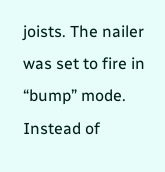joists. The nailer was set to fire in “bump” mode. Instead of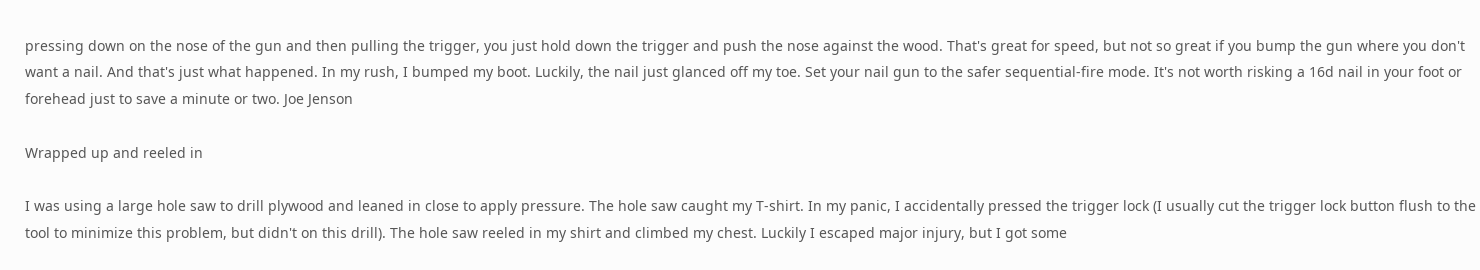pressing down on the nose of the gun and then pulling the trigger, you just hold down the trigger and push the nose against the wood. That's great for speed, but not so great if you bump the gun where you don't want a nail. And that's just what happened. In my rush, I bumped my boot. Luckily, the nail just glanced off my toe. Set your nail gun to the safer sequential-fire mode. It's not worth risking a 16d nail in your foot or forehead just to save a minute or two. Joe Jenson

Wrapped up and reeled in

I was using a large hole saw to drill plywood and leaned in close to apply pressure. The hole saw caught my T-shirt. In my panic, I accidentally pressed the trigger lock (I usually cut the trigger lock button flush to the tool to minimize this problem, but didn't on this drill). The hole saw reeled in my shirt and climbed my chest. Luckily I escaped major injury, but I got some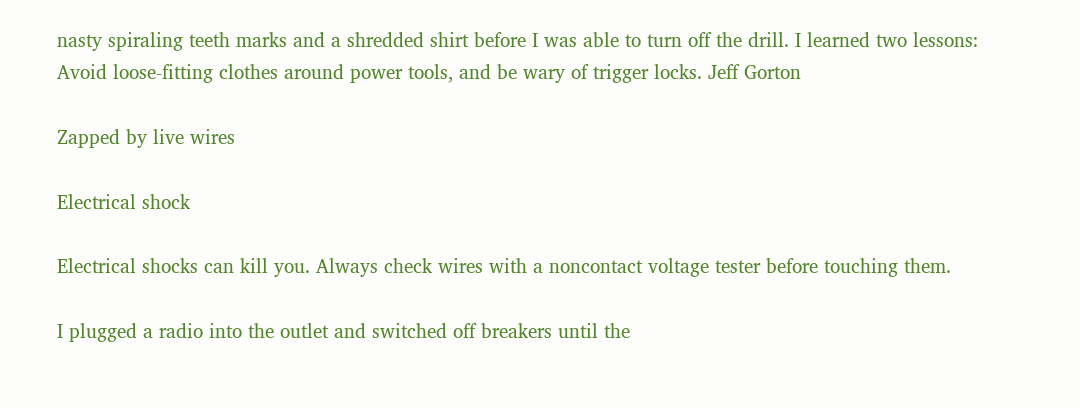nasty spiraling teeth marks and a shredded shirt before I was able to turn off the drill. I learned two lessons: Avoid loose-fitting clothes around power tools, and be wary of trigger locks. Jeff Gorton

Zapped by live wires

Electrical shock

Electrical shocks can kill you. Always check wires with a noncontact voltage tester before touching them.

I plugged a radio into the outlet and switched off breakers until the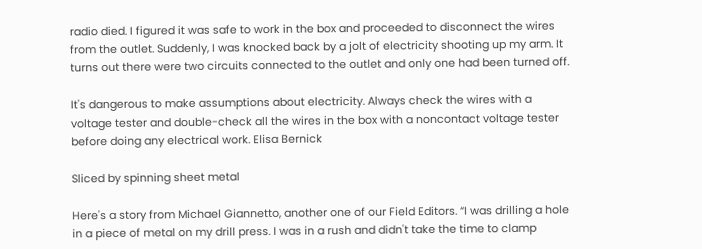radio died. I figured it was safe to work in the box and proceeded to disconnect the wires from the outlet. Suddenly, I was knocked back by a jolt of electricity shooting up my arm. It turns out there were two circuits connected to the outlet and only one had been turned off.

It's dangerous to make assumptions about electricity. Always check the wires with a voltage tester and double-check all the wires in the box with a noncontact voltage tester before doing any electrical work. Elisa Bernick

Sliced by spinning sheet metal

Here's a story from Michael Giannetto, another one of our Field Editors. “I was drilling a hole in a piece of metal on my drill press. I was in a rush and didn't take the time to clamp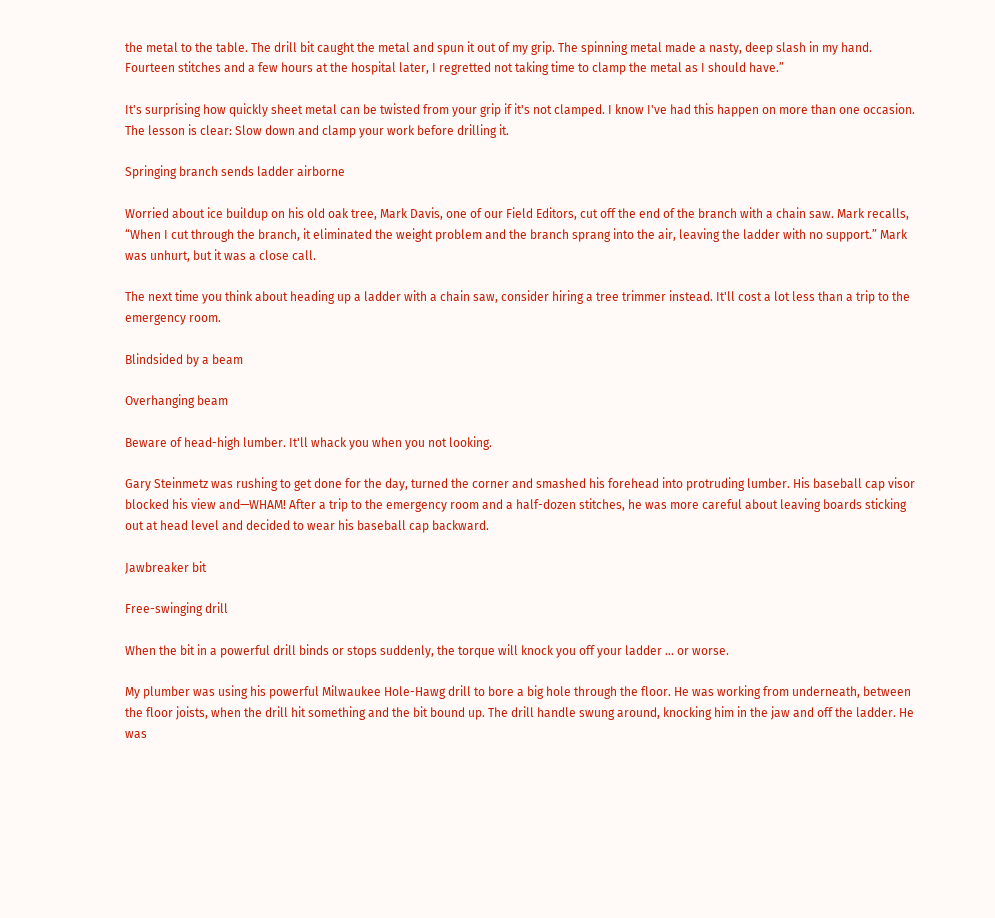the metal to the table. The drill bit caught the metal and spun it out of my grip. The spinning metal made a nasty, deep slash in my hand. Fourteen stitches and a few hours at the hospital later, I regretted not taking time to clamp the metal as I should have.”

It's surprising how quickly sheet metal can be twisted from your grip if it's not clamped. I know I've had this happen on more than one occasion. The lesson is clear: Slow down and clamp your work before drilling it.

Springing branch sends ladder airborne

Worried about ice buildup on his old oak tree, Mark Davis, one of our Field Editors, cut off the end of the branch with a chain saw. Mark recalls, “When I cut through the branch, it eliminated the weight problem and the branch sprang into the air, leaving the ladder with no support.” Mark was unhurt, but it was a close call.

The next time you think about heading up a ladder with a chain saw, consider hiring a tree trimmer instead. It'll cost a lot less than a trip to the emergency room.

Blindsided by a beam

Overhanging beam

Beware of head-high lumber. It'll whack you when you not looking.

Gary Steinmetz was rushing to get done for the day, turned the corner and smashed his forehead into protruding lumber. His baseball cap visor blocked his view and—WHAM! After a trip to the emergency room and a half-dozen stitches, he was more careful about leaving boards sticking out at head level and decided to wear his baseball cap backward.

Jawbreaker bit

Free-swinging drill

When the bit in a powerful drill binds or stops suddenly, the torque will knock you off your ladder … or worse.

My plumber was using his powerful Milwaukee Hole-Hawg drill to bore a big hole through the floor. He was working from underneath, between the floor joists, when the drill hit something and the bit bound up. The drill handle swung around, knocking him in the jaw and off the ladder. He was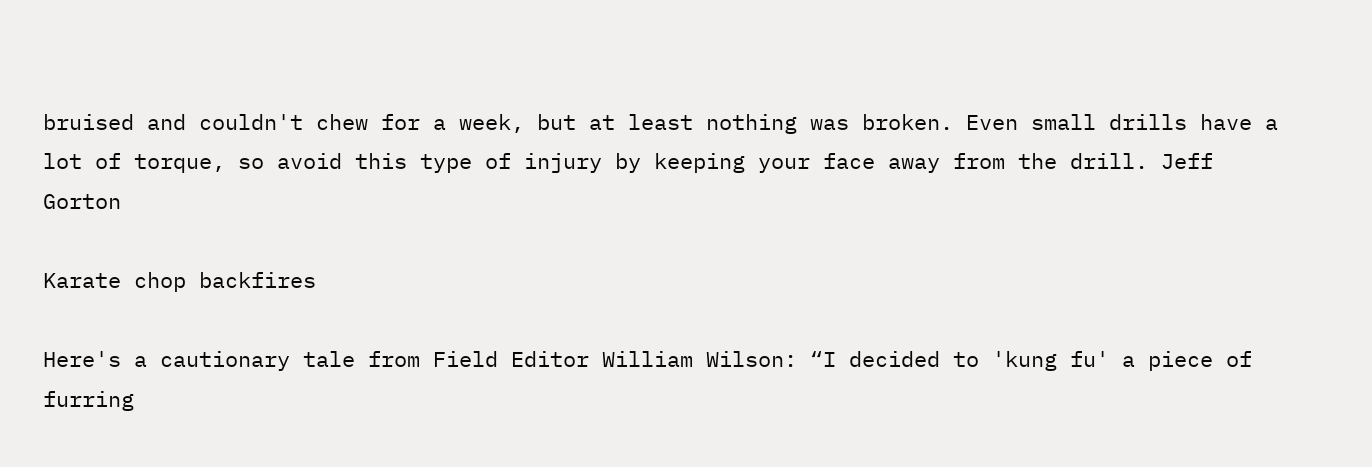bruised and couldn't chew for a week, but at least nothing was broken. Even small drills have a lot of torque, so avoid this type of injury by keeping your face away from the drill. Jeff Gorton

Karate chop backfires

Here's a cautionary tale from Field Editor William Wilson: “I decided to 'kung fu' a piece of furring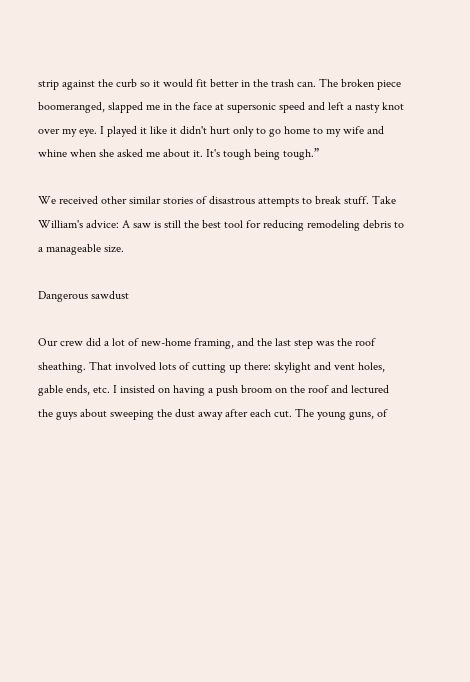strip against the curb so it would fit better in the trash can. The broken piece boomeranged, slapped me in the face at supersonic speed and left a nasty knot over my eye. I played it like it didn't hurt only to go home to my wife and whine when she asked me about it. It's tough being tough.”

We received other similar stories of disastrous attempts to break stuff. Take William's advice: A saw is still the best tool for reducing remodeling debris to a manageable size.

Dangerous sawdust

Our crew did a lot of new-home framing, and the last step was the roof sheathing. That involved lots of cutting up there: skylight and vent holes, gable ends, etc. I insisted on having a push broom on the roof and lectured the guys about sweeping the dust away after each cut. The young guns, of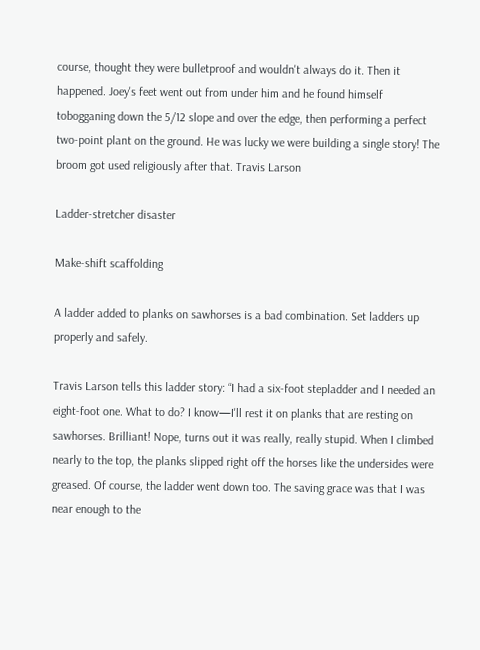course, thought they were bulletproof and wouldn't always do it. Then it happened. Joey's feet went out from under him and he found himself tobogganing down the 5/12 slope and over the edge, then performing a perfect two-point plant on the ground. He was lucky we were building a single story! The broom got used religiously after that. Travis Larson

Ladder-stretcher disaster

Make-shift scaffolding

A ladder added to planks on sawhorses is a bad combination. Set ladders up properly and safely.

Travis Larson tells this ladder story: “I had a six-foot stepladder and I needed an eight-foot one. What to do? I know—I'll rest it on planks that are resting on sawhorses. Brilliant! Nope, turns out it was really, really stupid. When I climbed nearly to the top, the planks slipped right off the horses like the undersides were greased. Of course, the ladder went down too. The saving grace was that I was near enough to the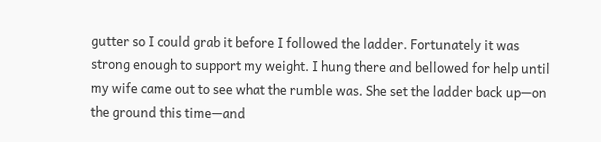gutter so I could grab it before I followed the ladder. Fortunately it was strong enough to support my weight. I hung there and bellowed for help until my wife came out to see what the rumble was. She set the ladder back up—on the ground this time—and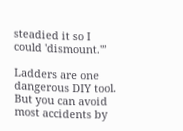steadied it so I could 'dismount.'”

Ladders are one dangerous DIY tool. But you can avoid most accidents by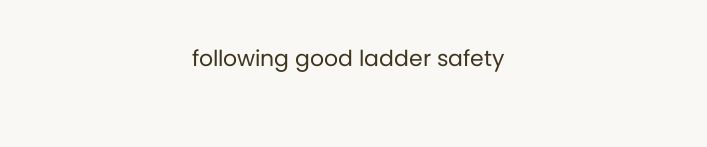following good ladder safety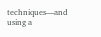techniques—and using a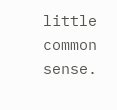little common sense.